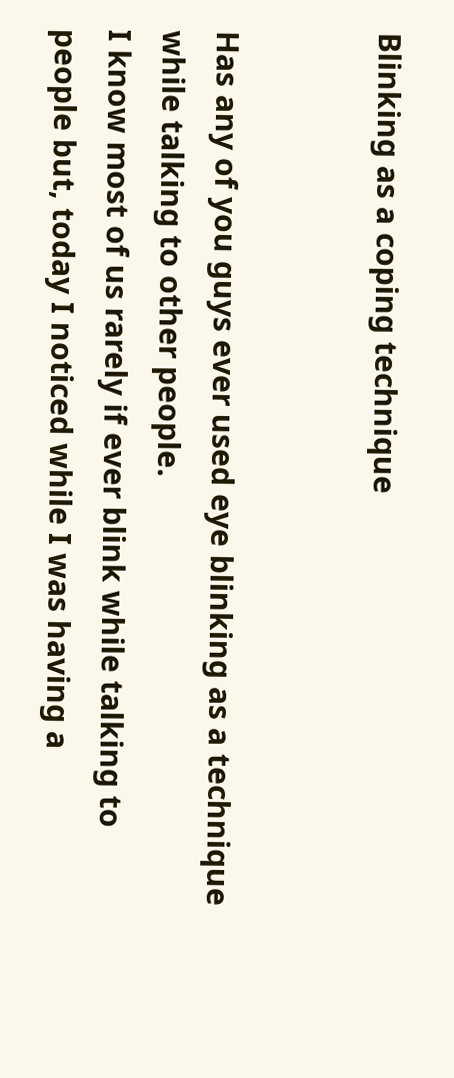Blinking as a coping technique


Has any of you guys ever used eye blinking as a technique while talking to other people.
I know most of us rarely if ever blink while talking to people but, today I noticed while I was having a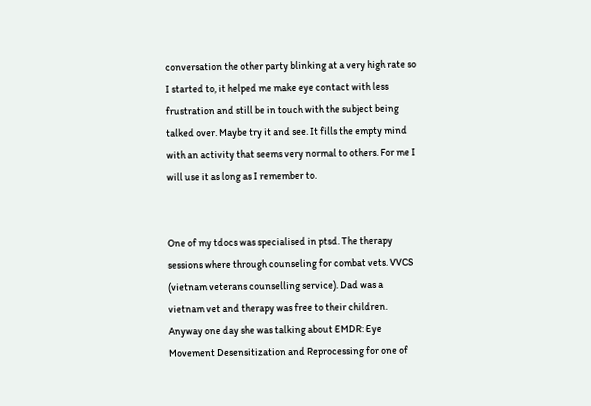conversation the other party blinking at a very high rate so I started to, it helped me make eye contact with less frustration and still be in touch with the subject being talked over. Maybe try it and see. It fills the empty mind with an activity that seems very normal to others. For me I will use it as long as I remember to.


One of my tdocs was specialised in ptsd. The therapy sessions where through counseling for combat vets. VVCS (vietnam veterans counselling service). Dad was a vietnam vet and therapy was free to their children. Anyway one day she was talking about EMDR: Eye Movement Desensitization and Reprocessing for one of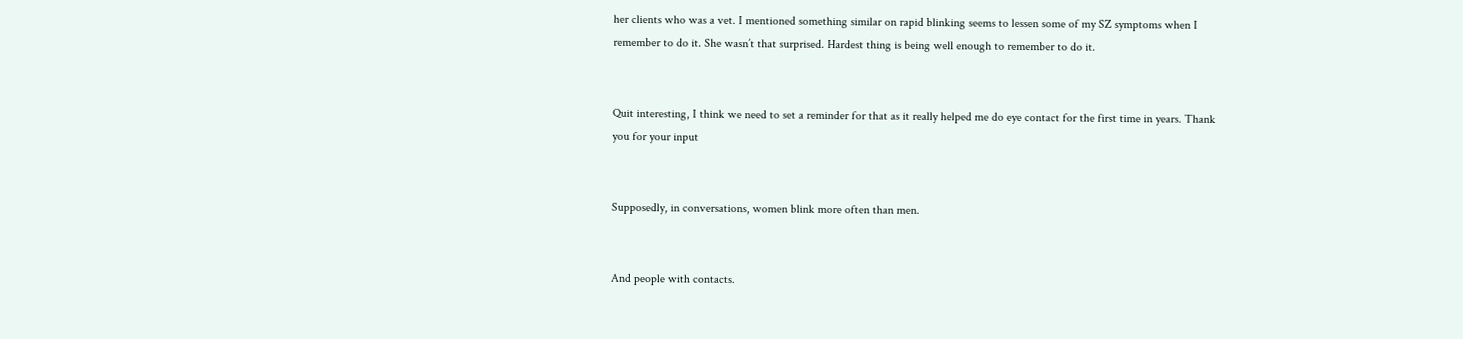her clients who was a vet. I mentioned something similar on rapid blinking seems to lessen some of my SZ symptoms when I remember to do it. She wasn’t that surprised. Hardest thing is being well enough to remember to do it.


Quit interesting, I think we need to set a reminder for that as it really helped me do eye contact for the first time in years. Thank you for your input


Supposedly, in conversations, women blink more often than men.


And people with contacts.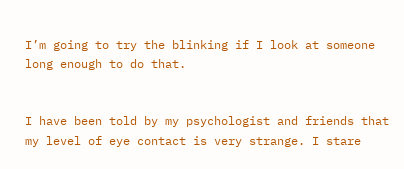I’m going to try the blinking if I look at someone long enough to do that.


I have been told by my psychologist and friends that my level of eye contact is very strange. I stare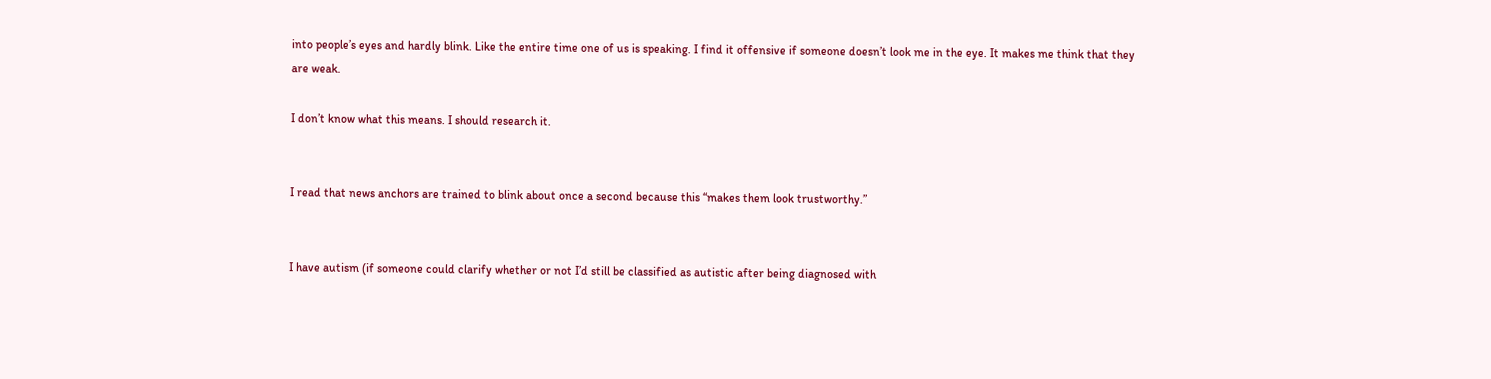into people’s eyes and hardly blink. Like the entire time one of us is speaking. I find it offensive if someone doesn’t look me in the eye. It makes me think that they are weak.

I don’t know what this means. I should research it.


I read that news anchors are trained to blink about once a second because this “makes them look trustworthy.”


I have autism (if someone could clarify whether or not I’d still be classified as autistic after being diagnosed with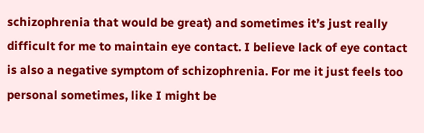schizophrenia that would be great) and sometimes it’s just really difficult for me to maintain eye contact. I believe lack of eye contact is also a negative symptom of schizophrenia. For me it just feels too personal sometimes, like I might be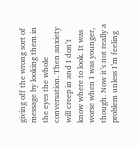giving off the wrong sort of message by looking them in the eyes the whole conversation. Then anxiety will creep in and I don’t know where to look. It was worse when I was younger, though. Now it’s not really a problem unless I’m feeling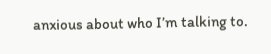anxious about who I’m talking to.